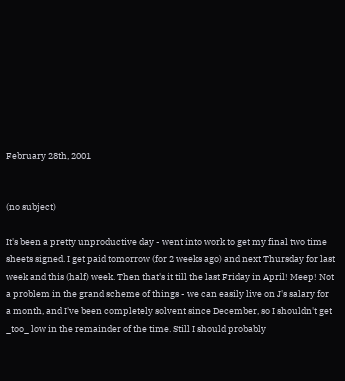February 28th, 2001


(no subject)

It's been a pretty unproductive day - went into work to get my final two time sheets signed. I get paid tomorrow (for 2 weeks ago) and next Thursday for last week and this (half) week. Then that's it till the last Friday in April! Meep! Not a problem in the grand scheme of things - we can easily live on J's salary for a month, and I've been completely solvent since December, so I shouldn't get _too_ low in the remainder of the time. Still I should probably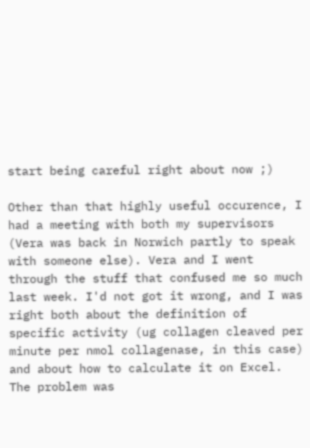start being careful right about now ;)

Other than that highly useful occurence, I had a meeting with both my supervisors (Vera was back in Norwich partly to speak with someone else). Vera and I went through the stuff that confused me so much last week. I'd not got it wrong, and I was right both about the definition of specific activity (ug collagen cleaved per minute per nmol collagenase, in this case) and about how to calculate it on Excel. The problem was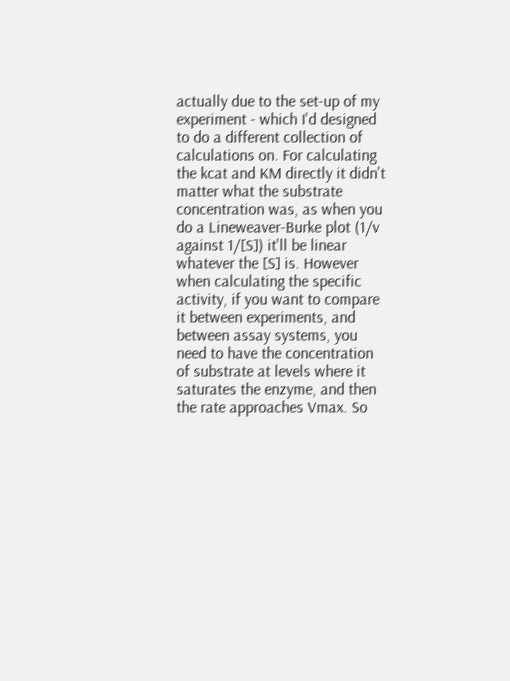actually due to the set-up of my experiment - which I'd designed to do a different collection of calculations on. For calculating the kcat and KM directly it didn't matter what the substrate concentration was, as when you do a Lineweaver-Burke plot (1/v against 1/[S]) it'll be linear whatever the [S] is. However when calculating the specific activity, if you want to compare it between experiments, and between assay systems, you need to have the concentration of substrate at levels where it saturates the enzyme, and then the rate approaches Vmax. So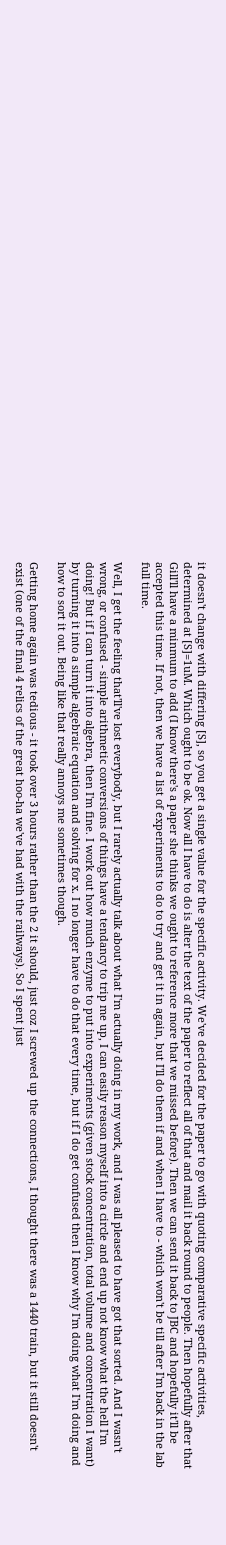it doesn't change with differing [S], so you get a single value for the specific activity. We've decided for the paper to go with quoting comparative specific activities, determined at [S]=1uM. Which ought to be ok. Now all I have to do is alter the text of the paper to reflect all of that and mail it back round to people. Then hopefully after that Gill'll have a minmum to add (I know there's a paper she thinks we ought to reference more that we missed before). Then we can send it back to JBC and hopefully it'll be accepted this time. If not, then we have a list of experiments to do to try and get it in again, but I'll do them if and when I have to - which won't be till after I'm back in the lab full time.

Well, I get the feeling that'll've lost everybody, but I rarely actually talk about what I'm actually doing in my work, and I was all pleased to have got that sorted. And I wasn't wrong, or confused - simple arithmetic conversions of things have a tendancy to trip me up, I can easily reason myself into a circle and end up not know what the hell I'm doing! But if I can turn it into algebra, then I'm fine. I work out how much enzyme to put into experiments (given stock concentration, total volume and concentration I want) by turning it into a simple algebraic equation and solving for x. I no longer have to do that every time, but if I do get confused then I know why I'm doing what I'm doing and how to sort it out. Being like that really annoys me sometimes though.

Getting home again was tedious - it took over 3 hours rather than the 2 it should, just coz I screwed up the connections, I thought there was a 1440 train, but it still doesn't exist (one of the final 4 relics of the great hoo-ha we've had with the railways). So I spent just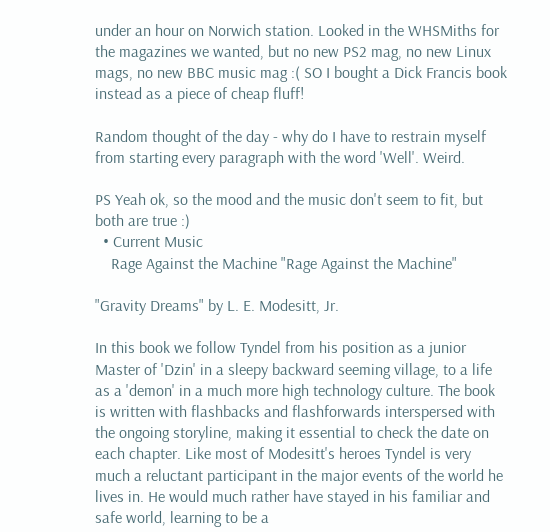under an hour on Norwich station. Looked in the WHSMiths for the magazines we wanted, but no new PS2 mag, no new Linux mags, no new BBC music mag :( SO I bought a Dick Francis book instead as a piece of cheap fluff!

Random thought of the day - why do I have to restrain myself from starting every paragraph with the word 'Well'. Weird.

PS Yeah ok, so the mood and the music don't seem to fit, but both are true :)
  • Current Music
    Rage Against the Machine "Rage Against the Machine"

"Gravity Dreams" by L. E. Modesitt, Jr.

In this book we follow Tyndel from his position as a junior Master of 'Dzin' in a sleepy backward seeming village, to a life as a 'demon' in a much more high technology culture. The book is written with flashbacks and flashforwards interspersed with the ongoing storyline, making it essential to check the date on each chapter. Like most of Modesitt's heroes Tyndel is very much a reluctant participant in the major events of the world he lives in. He would much rather have stayed in his familiar and safe world, learning to be a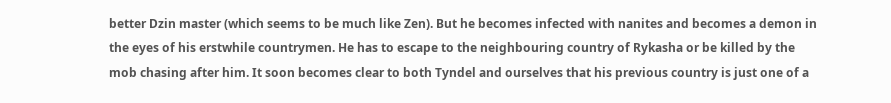better Dzin master (which seems to be much like Zen). But he becomes infected with nanites and becomes a demon in the eyes of his erstwhile countrymen. He has to escape to the neighbouring country of Rykasha or be killed by the mob chasing after him. It soon becomes clear to both Tyndel and ourselves that his previous country is just one of a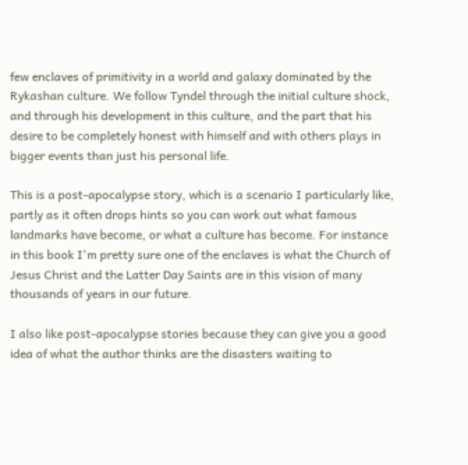few enclaves of primitivity in a world and galaxy dominated by the Rykashan culture. We follow Tyndel through the initial culture shock, and through his development in this culture, and the part that his desire to be completely honest with himself and with others plays in bigger events than just his personal life.

This is a post-apocalypse story, which is a scenario I particularly like, partly as it often drops hints so you can work out what famous landmarks have become, or what a culture has become. For instance in this book I'm pretty sure one of the enclaves is what the Church of Jesus Christ and the Latter Day Saints are in this vision of many thousands of years in our future.

I also like post-apocalypse stories because they can give you a good idea of what the author thinks are the disasters waiting to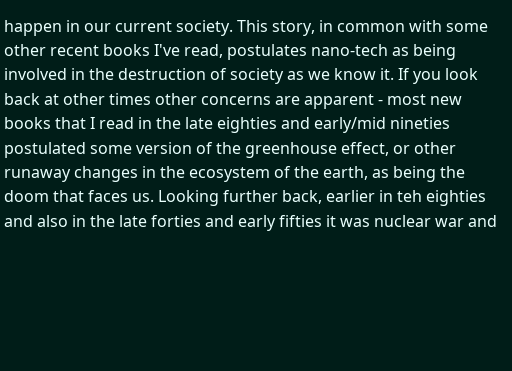happen in our current society. This story, in common with some other recent books I've read, postulates nano-tech as being involved in the destruction of society as we know it. If you look back at other times other concerns are apparent - most new books that I read in the late eighties and early/mid nineties postulated some version of the greenhouse effect, or other runaway changes in the ecosystem of the earth, as being the doom that faces us. Looking further back, earlier in teh eighties and also in the late forties and early fifties it was nuclear war and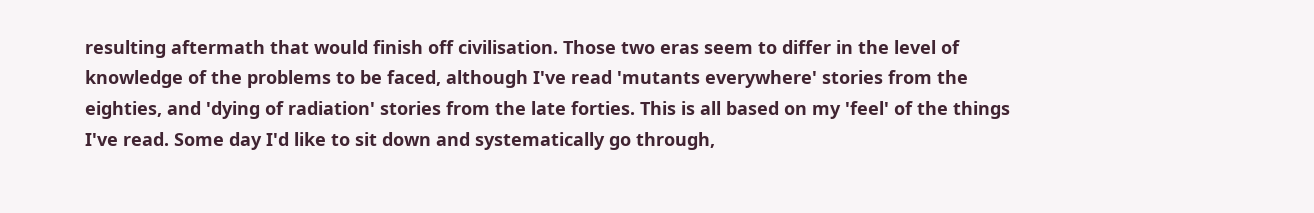resulting aftermath that would finish off civilisation. Those two eras seem to differ in the level of knowledge of the problems to be faced, although I've read 'mutants everywhere' stories from the eighties, and 'dying of radiation' stories from the late forties. This is all based on my 'feel' of the things I've read. Some day I'd like to sit down and systematically go through,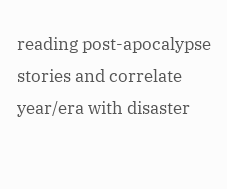reading post-apocalypse stories and correlate year/era with disaster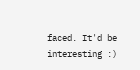faced. It'd be interesting :)